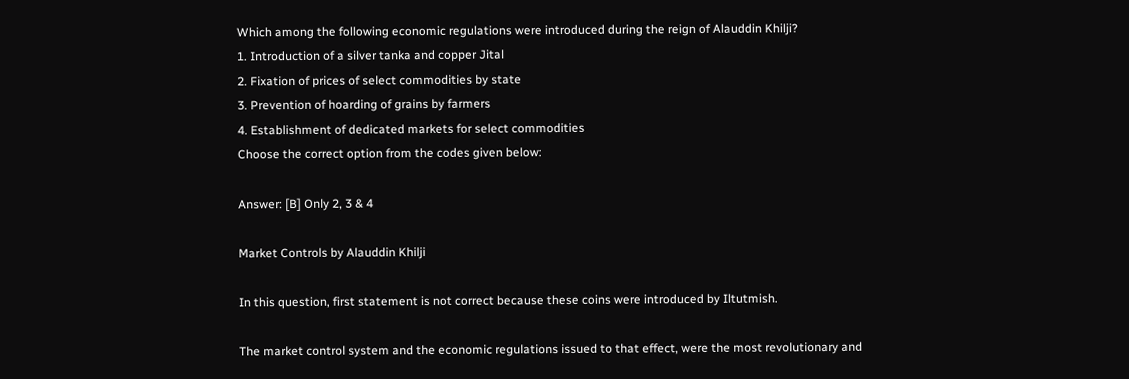Which among the following economic regulations were introduced during the reign of Alauddin Khilji?
1. Introduction of a silver tanka and copper Jital
2. Fixation of prices of select commodities by state
3. Prevention of hoarding of grains by farmers
4. Establishment of dedicated markets for select commodities
Choose the correct option from the codes given below:

Answer: [B] Only 2, 3 & 4

Market Controls by Alauddin Khilji

In this question, first statement is not correct because these coins were introduced by Iltutmish.

The market control system and the economic regulations issued to that effect, were the most revolutionary and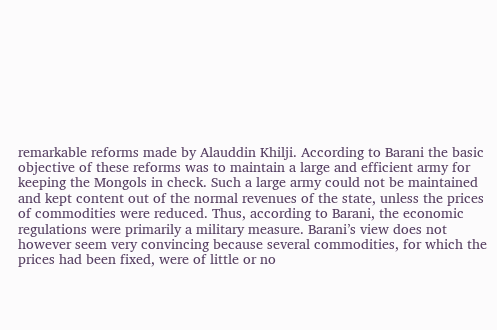remarkable reforms made by Alauddin Khilji. According to Barani the basic objective of these reforms was to maintain a large and efficient army for keeping the Mongols in check. Such a large army could not be maintained and kept content out of the normal revenues of the state, unless the prices of commodities were reduced. Thus, according to Barani, the economic regulations were primarily a military measure. Barani’s view does not however seem very convincing because several commodities, for which the prices had been fixed, were of little or no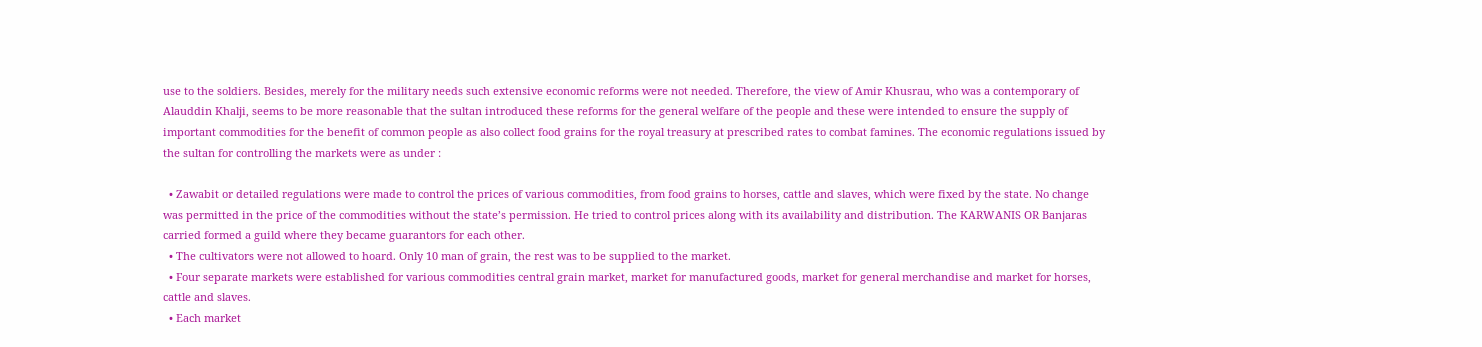use to the soldiers. Besides, merely for the military needs such extensive economic reforms were not needed. Therefore, the view of Amir Khusrau, who was a contemporary of Alauddin Khalji, seems to be more reasonable that the sultan introduced these reforms for the general welfare of the people and these were intended to ensure the supply of important commodities for the benefit of common people as also collect food grains for the royal treasury at prescribed rates to combat famines. The economic regulations issued by the sultan for controlling the markets were as under :

  • Zawabit or detailed regulations were made to control the prices of various commodities, from food grains to horses, cattle and slaves, which were fixed by the state. No change was permitted in the price of the commodities without the state’s permission. He tried to control prices along with its availability and distribution. The KARWANIS OR Banjaras carried formed a guild where they became guarantors for each other.
  • The cultivators were not allowed to hoard. Only 10 man of grain, the rest was to be supplied to the market.
  • Four separate markets were established for various commodities central grain market, market for manufactured goods, market for general merchandise and market for horses, cattle and slaves.
  • Each market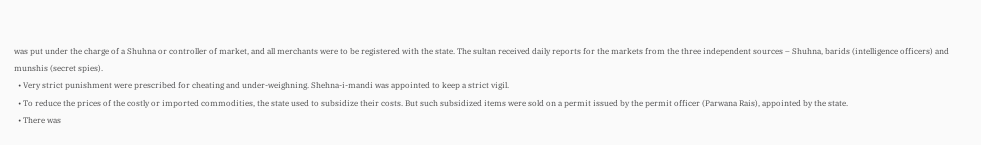was put under the charge of a Shuhna or controller of market, and all merchants were to be registered with the state. The sultan received daily reports for the markets from the three independent sources – Shuhna, barids (intelligence officers) and munshis (secret spies).
  • Very strict punishment were prescribed for cheating and under-weighning. Shehna-i-mandi was appointed to keep a strict vigil.
  • To reduce the prices of the costly or imported commodities, the state used to subsidize their costs. But such subsidized items were sold on a permit issued by the permit officer (Parwana Rais), appointed by the state.
  • There was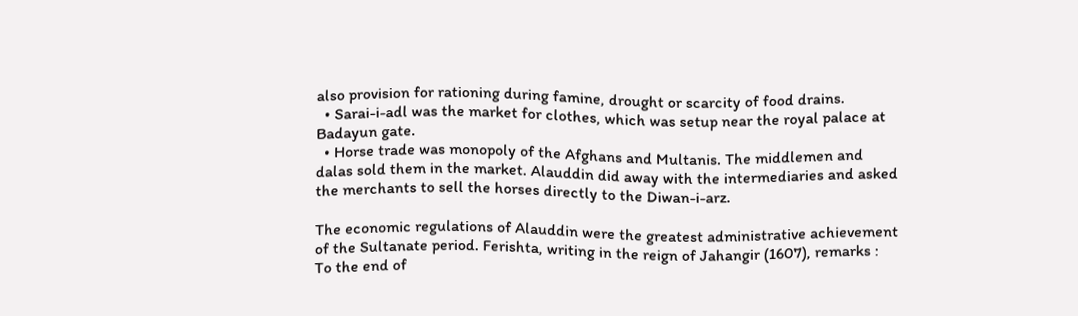also provision for rationing during famine, drought or scarcity of food drains.
  • Sarai-i-adl was the market for clothes, which was setup near the royal palace at Badayun gate.
  • Horse trade was monopoly of the Afghans and Multanis. The middlemen and dalas sold them in the market. Alauddin did away with the intermediaries and asked the merchants to sell the horses directly to the Diwan-i-arz.

The economic regulations of Alauddin were the greatest administrative achievement of the Sultanate period. Ferishta, writing in the reign of Jahangir (1607), remarks : To the end of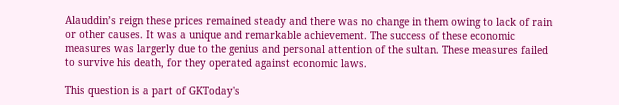Alauddin’s reign these prices remained steady and there was no change in them owing to lack of rain or other causes. It was a unique and remarkable achievement. The success of these economic measures was largerly due to the genius and personal attention of the sultan. These measures failed to survive his death, for they operated against economic laws.

This question is a part of GKToday's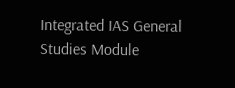Integrated IAS General Studies Module